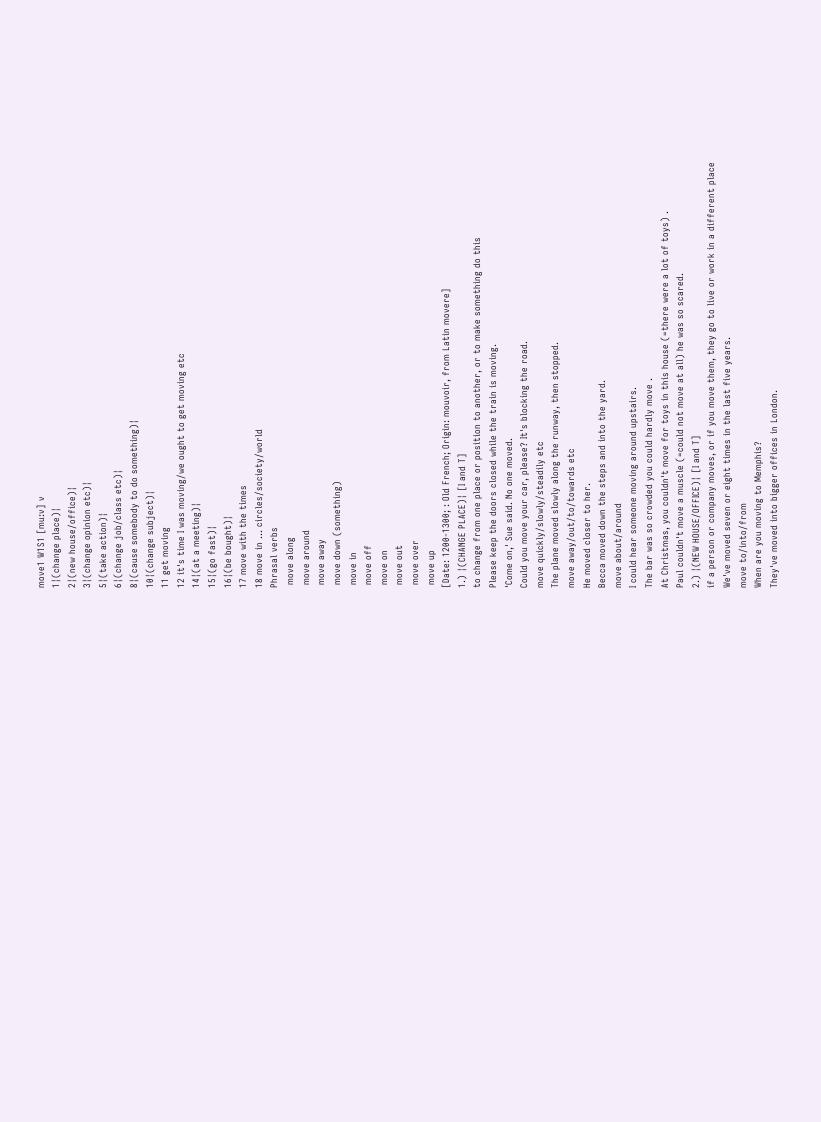move1 W1S1 [mu:v] v
1¦(change place)¦
2¦(new house/office)¦
3¦(change opinion etc)¦
5¦(take action)¦
6¦(change job/class etc)¦
8¦(cause somebody to do something)¦
10¦(change subject)¦
11 get moving
12 it's time I was moving/we ought to get moving etc
14¦(at a meeting)¦
15¦(go fast)¦
16¦(be bought)¦
17 move with the times
18 move in ... circles/society/world
Phrasal verbs
 move along
 move around
 move away
 move down (something)
 move in
 move off
 move on
 move out
 move over
 move up
[Date: 1200-1300; : Old French; Origin: mouvoir, from Latin movere]
1.) ¦(CHANGE PLACE)¦ [I and T]
to change from one place or position to another, or to make something do this
Please keep the doors closed while the train is moving.
'Come on,' Sue said. No one moved.
Could you move your car, please? It's blocking the road.
move quickly/slowly/steadily etc
The plane moved slowly along the runway, then stopped.
move away/out/to/towards etc
He moved closer to her.
Becca moved down the steps and into the yard.
move about/around
I could hear someone moving around upstairs.
The bar was so crowded you could hardly move .
At Christmas, you couldn't move for toys in this house (=there were a lot of toys) .
Paul couldn't move a muscle (=could not move at all) he was so scared.
2.) ¦(NEW HOUSE/OFFICE)¦ [I and T]
if a person or company moves, or if you move them, they go to live or work in a different place
We've moved seven or eight times in the last five years.
move to/into/from
When are you moving to Memphis?
They've moved into bigger offices in London.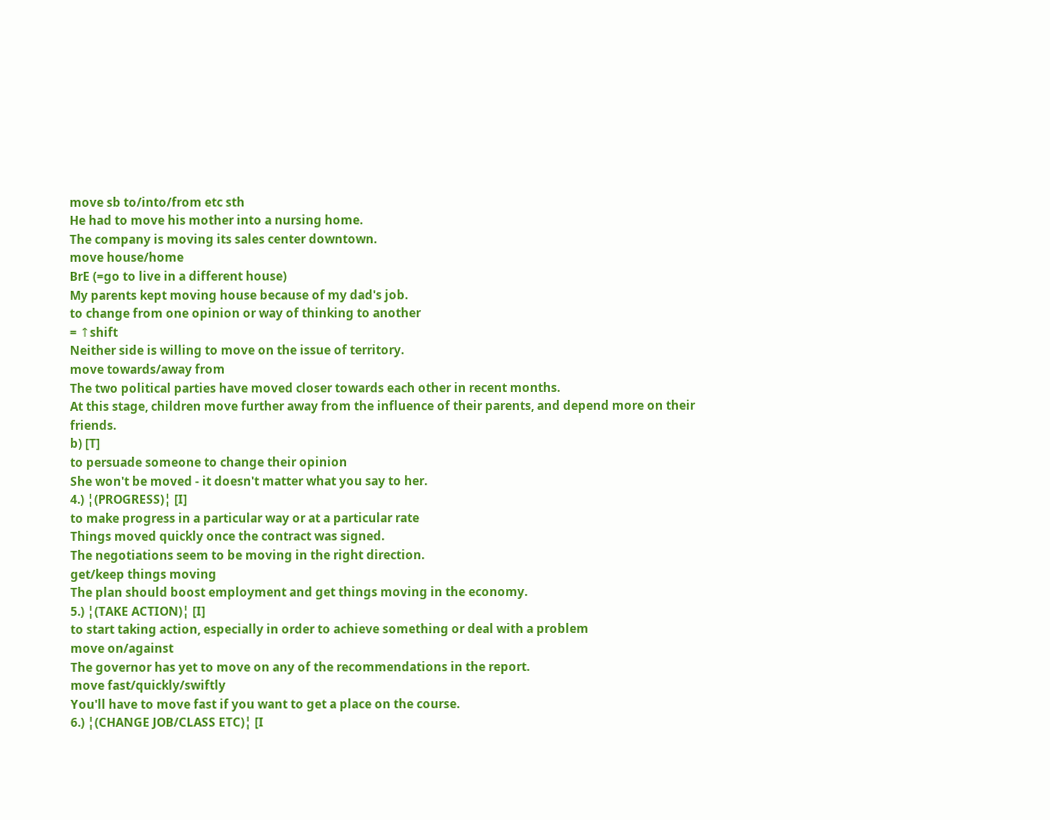move sb to/into/from etc sth
He had to move his mother into a nursing home.
The company is moving its sales center downtown.
move house/home
BrE (=go to live in a different house)
My parents kept moving house because of my dad's job.
to change from one opinion or way of thinking to another
= ↑shift
Neither side is willing to move on the issue of territory.
move towards/away from
The two political parties have moved closer towards each other in recent months.
At this stage, children move further away from the influence of their parents, and depend more on their friends.
b) [T]
to persuade someone to change their opinion
She won't be moved - it doesn't matter what you say to her.
4.) ¦(PROGRESS)¦ [I]
to make progress in a particular way or at a particular rate
Things moved quickly once the contract was signed.
The negotiations seem to be moving in the right direction.
get/keep things moving
The plan should boost employment and get things moving in the economy.
5.) ¦(TAKE ACTION)¦ [I]
to start taking action, especially in order to achieve something or deal with a problem
move on/against
The governor has yet to move on any of the recommendations in the report.
move fast/quickly/swiftly
You'll have to move fast if you want to get a place on the course.
6.) ¦(CHANGE JOB/CLASS ETC)¦ [I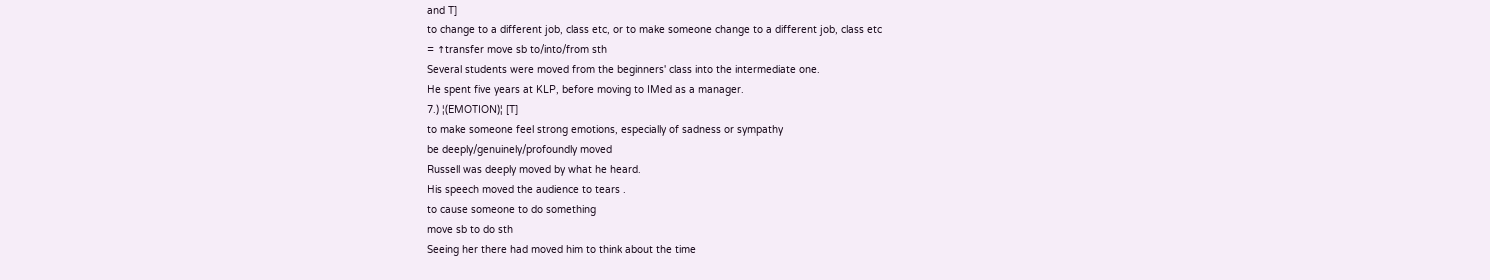and T]
to change to a different job, class etc, or to make someone change to a different job, class etc
= ↑transfer move sb to/into/from sth
Several students were moved from the beginners' class into the intermediate one.
He spent five years at KLP, before moving to IMed as a manager.
7.) ¦(EMOTION)¦ [T]
to make someone feel strong emotions, especially of sadness or sympathy
be deeply/genuinely/profoundly moved
Russell was deeply moved by what he heard.
His speech moved the audience to tears .
to cause someone to do something
move sb to do sth
Seeing her there had moved him to think about the time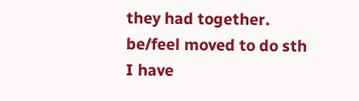they had together.
be/feel moved to do sth
I have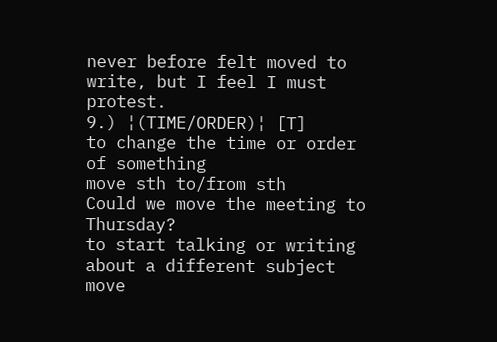never before felt moved to write, but I feel I must protest.
9.) ¦(TIME/ORDER)¦ [T]
to change the time or order of something
move sth to/from sth
Could we move the meeting to Thursday?
to start talking or writing about a different subject
move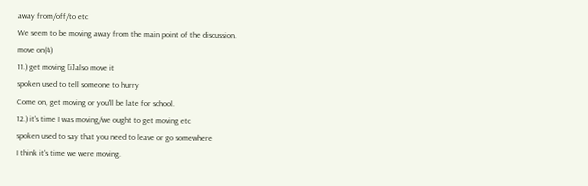away from/off/to etc
We seem to be moving away from the main point of the discussion.
move on(4)
11.) get moving [i]also move it
spoken used to tell someone to hurry
Come on, get moving or you'll be late for school.
12.) it's time I was moving/we ought to get moving etc
spoken used to say that you need to leave or go somewhere
I think it's time we were moving.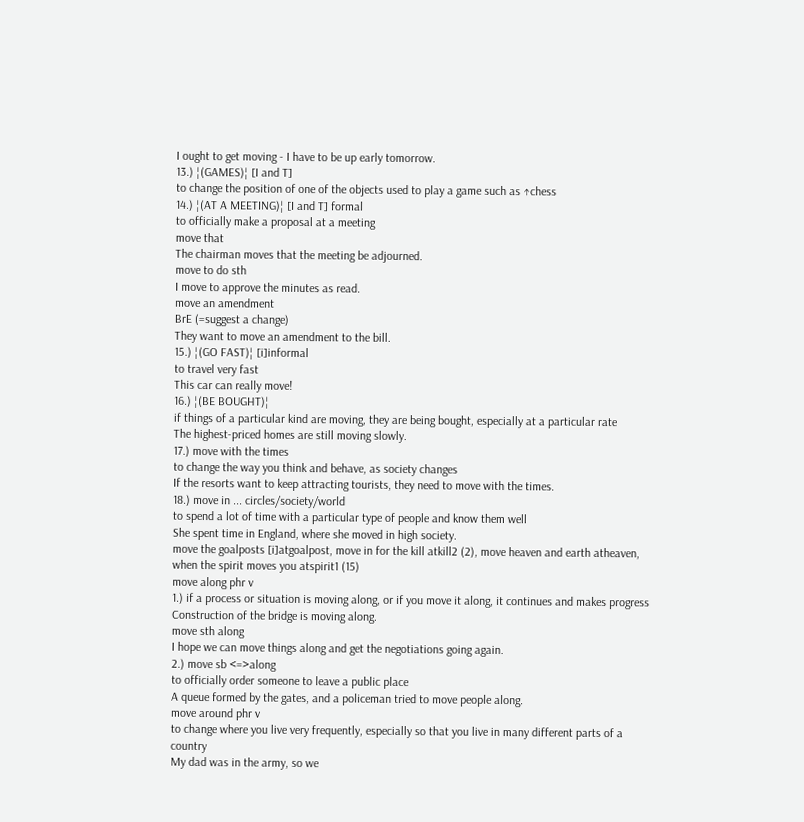I ought to get moving - I have to be up early tomorrow.
13.) ¦(GAMES)¦ [I and T]
to change the position of one of the objects used to play a game such as ↑chess
14.) ¦(AT A MEETING)¦ [I and T] formal
to officially make a proposal at a meeting
move that
The chairman moves that the meeting be adjourned.
move to do sth
I move to approve the minutes as read.
move an amendment
BrE (=suggest a change)
They want to move an amendment to the bill.
15.) ¦(GO FAST)¦ [i]informal
to travel very fast
This car can really move!
16.) ¦(BE BOUGHT)¦
if things of a particular kind are moving, they are being bought, especially at a particular rate
The highest-priced homes are still moving slowly.
17.) move with the times
to change the way you think and behave, as society changes
If the resorts want to keep attracting tourists, they need to move with the times.
18.) move in ... circles/society/world
to spend a lot of time with a particular type of people and know them well
She spent time in England, where she moved in high society.
move the goalposts [i]atgoalpost, move in for the kill atkill2 (2), move heaven and earth atheaven, when the spirit moves you atspirit1 (15)
move along phr v
1.) if a process or situation is moving along, or if you move it along, it continues and makes progress
Construction of the bridge is moving along.
move sth along
I hope we can move things along and get the negotiations going again.
2.) move sb <=>along
to officially order someone to leave a public place
A queue formed by the gates, and a policeman tried to move people along.
move around phr v
to change where you live very frequently, especially so that you live in many different parts of a country
My dad was in the army, so we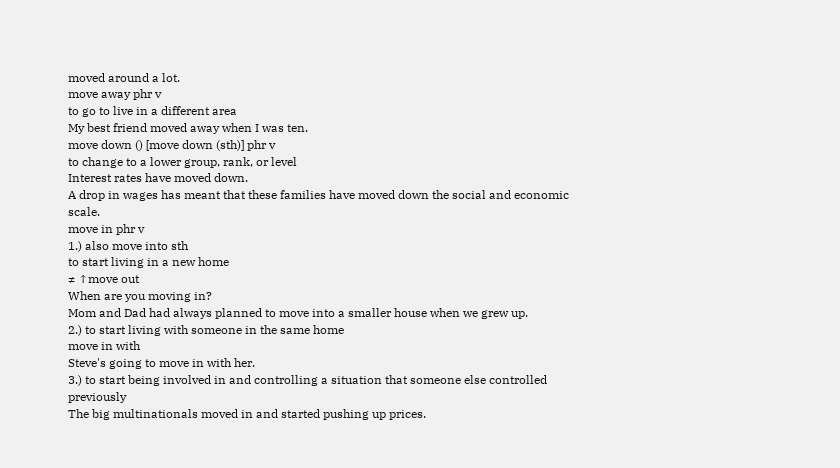moved around a lot.
move away phr v
to go to live in a different area
My best friend moved away when I was ten.
move down () [move down (sth)] phr v
to change to a lower group, rank, or level
Interest rates have moved down.
A drop in wages has meant that these families have moved down the social and economic scale.
move in phr v
1.) also move into sth
to start living in a new home
≠ ↑move out
When are you moving in?
Mom and Dad had always planned to move into a smaller house when we grew up.
2.) to start living with someone in the same home
move in with
Steve's going to move in with her.
3.) to start being involved in and controlling a situation that someone else controlled previously
The big multinationals moved in and started pushing up prices.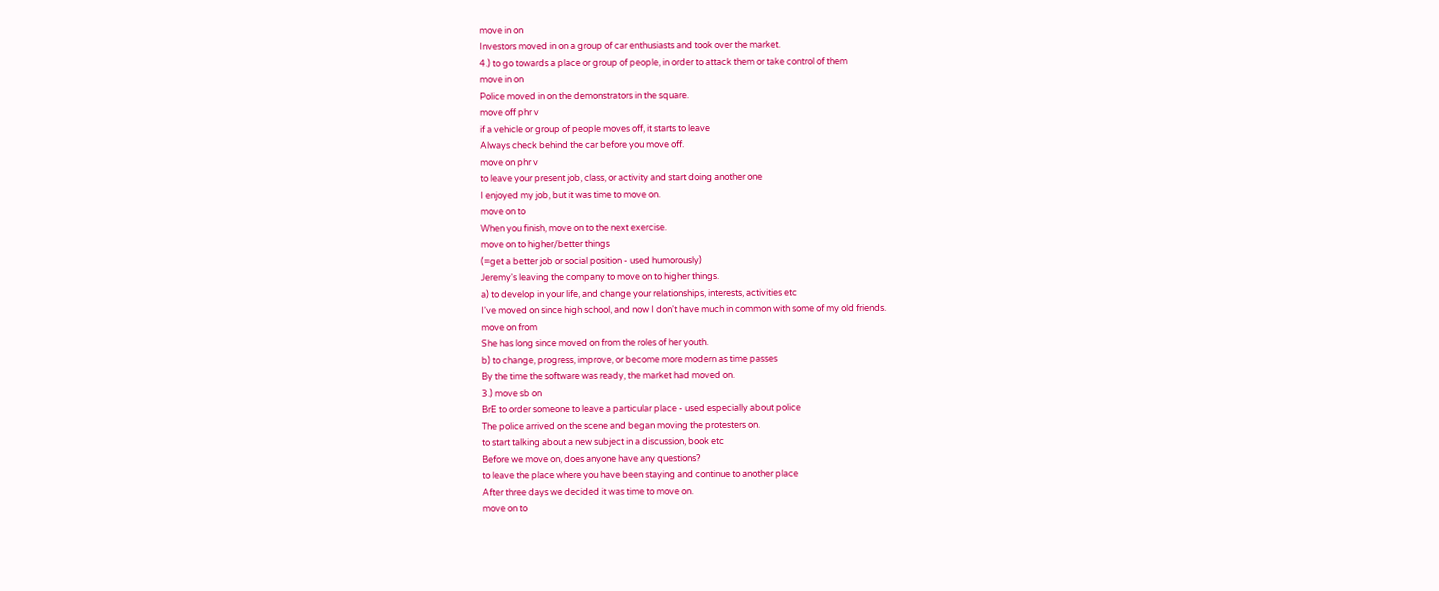move in on
Investors moved in on a group of car enthusiasts and took over the market.
4.) to go towards a place or group of people, in order to attack them or take control of them
move in on
Police moved in on the demonstrators in the square.
move off phr v
if a vehicle or group of people moves off, it starts to leave
Always check behind the car before you move off.
move on phr v
to leave your present job, class, or activity and start doing another one
I enjoyed my job, but it was time to move on.
move on to
When you finish, move on to the next exercise.
move on to higher/better things
(=get a better job or social position - used humorously)
Jeremy's leaving the company to move on to higher things.
a) to develop in your life, and change your relationships, interests, activities etc
I've moved on since high school, and now I don't have much in common with some of my old friends.
move on from
She has long since moved on from the roles of her youth.
b) to change, progress, improve, or become more modern as time passes
By the time the software was ready, the market had moved on.
3.) move sb on
BrE to order someone to leave a particular place - used especially about police
The police arrived on the scene and began moving the protesters on.
to start talking about a new subject in a discussion, book etc
Before we move on, does anyone have any questions?
to leave the place where you have been staying and continue to another place
After three days we decided it was time to move on.
move on to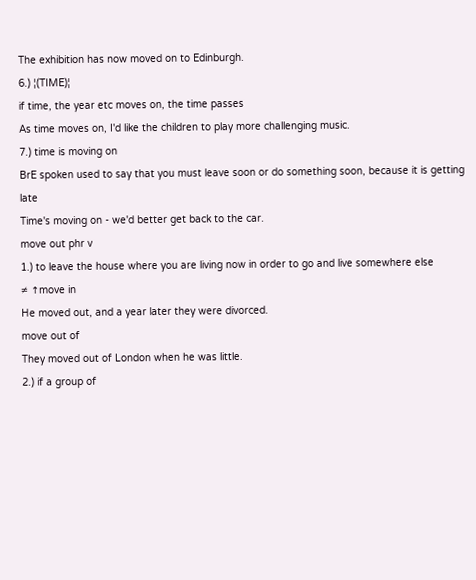The exhibition has now moved on to Edinburgh.
6.) ¦(TIME)¦
if time, the year etc moves on, the time passes
As time moves on, I'd like the children to play more challenging music.
7.) time is moving on
BrE spoken used to say that you must leave soon or do something soon, because it is getting late
Time's moving on - we'd better get back to the car.
move out phr v
1.) to leave the house where you are living now in order to go and live somewhere else
≠ ↑move in
He moved out, and a year later they were divorced.
move out of
They moved out of London when he was little.
2.) if a group of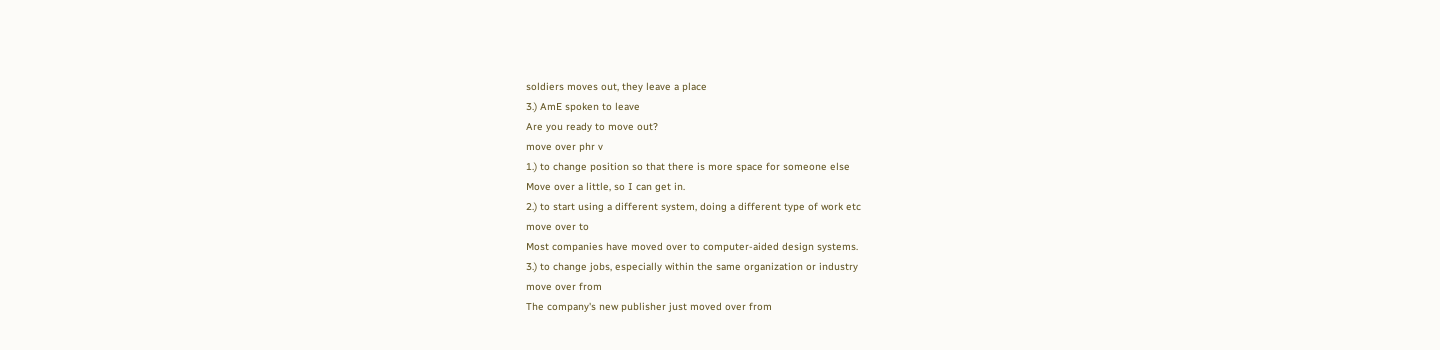soldiers moves out, they leave a place
3.) AmE spoken to leave
Are you ready to move out?
move over phr v
1.) to change position so that there is more space for someone else
Move over a little, so I can get in.
2.) to start using a different system, doing a different type of work etc
move over to
Most companies have moved over to computer-aided design systems.
3.) to change jobs, especially within the same organization or industry
move over from
The company's new publisher just moved over from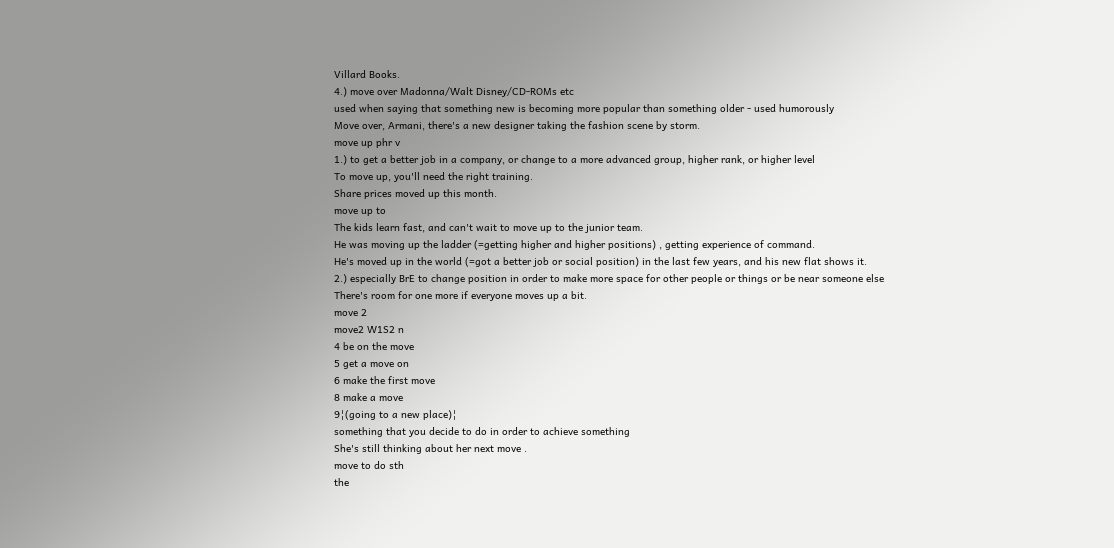Villard Books.
4.) move over Madonna/Walt Disney/CD-ROMs etc
used when saying that something new is becoming more popular than something older - used humorously
Move over, Armani, there's a new designer taking the fashion scene by storm.
move up phr v
1.) to get a better job in a company, or change to a more advanced group, higher rank, or higher level
To move up, you'll need the right training.
Share prices moved up this month.
move up to
The kids learn fast, and can't wait to move up to the junior team.
He was moving up the ladder (=getting higher and higher positions) , getting experience of command.
He's moved up in the world (=got a better job or social position) in the last few years, and his new flat shows it.
2.) especially BrE to change position in order to make more space for other people or things or be near someone else
There's room for one more if everyone moves up a bit.
move 2
move2 W1S2 n
4 be on the move
5 get a move on
6 make the first move
8 make a move
9¦(going to a new place)¦
something that you decide to do in order to achieve something
She's still thinking about her next move .
move to do sth
the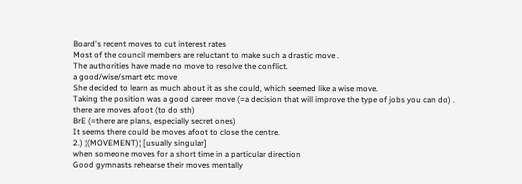Board's recent moves to cut interest rates
Most of the council members are reluctant to make such a drastic move .
The authorities have made no move to resolve the conflict.
a good/wise/smart etc move
She decided to learn as much about it as she could, which seemed like a wise move.
Taking the position was a good career move (=a decision that will improve the type of jobs you can do) .
there are moves afoot (to do sth)
BrE (=there are plans, especially secret ones)
It seems there could be moves afoot to close the centre.
2.) ¦(MOVEMENT)¦ [usually singular]
when someone moves for a short time in a particular direction
Good gymnasts rehearse their moves mentally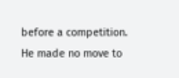before a competition.
He made no move to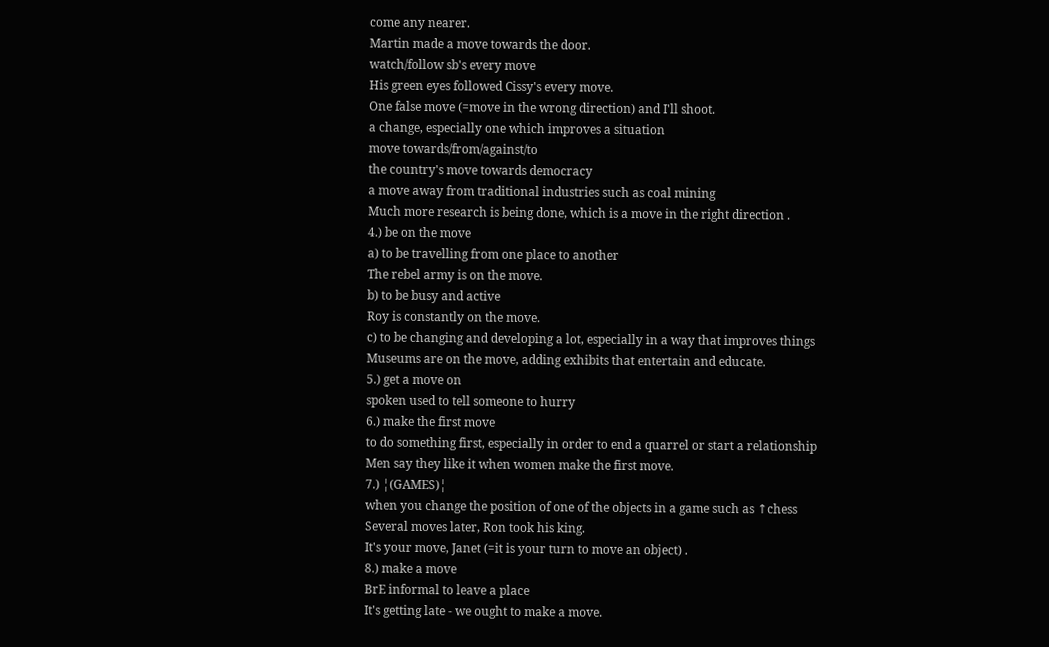come any nearer.
Martin made a move towards the door.
watch/follow sb's every move
His green eyes followed Cissy's every move.
One false move (=move in the wrong direction) and I'll shoot.
a change, especially one which improves a situation
move towards/from/against/to
the country's move towards democracy
a move away from traditional industries such as coal mining
Much more research is being done, which is a move in the right direction .
4.) be on the move
a) to be travelling from one place to another
The rebel army is on the move.
b) to be busy and active
Roy is constantly on the move.
c) to be changing and developing a lot, especially in a way that improves things
Museums are on the move, adding exhibits that entertain and educate.
5.) get a move on
spoken used to tell someone to hurry
6.) make the first move
to do something first, especially in order to end a quarrel or start a relationship
Men say they like it when women make the first move.
7.) ¦(GAMES)¦
when you change the position of one of the objects in a game such as ↑chess
Several moves later, Ron took his king.
It's your move, Janet (=it is your turn to move an object) .
8.) make a move
BrE informal to leave a place
It's getting late - we ought to make a move.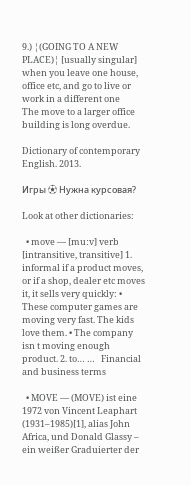9.) ¦(GOING TO A NEW PLACE)¦ [usually singular]
when you leave one house, office etc, and go to live or work in a different one
The move to a larger office building is long overdue.

Dictionary of contemporary English. 2013.

Игры ⚽ Нужна курсовая?

Look at other dictionaries:

  • move — [muːv] verb [intransitive, transitive] 1. informal if a product moves, or if a shop, dealer etc moves it, it sells very quickly: • These computer games are moving very fast. The kids love them. • The company isn t moving enough product. 2. to… …   Financial and business terms

  • MOVE — (MOVE) ist eine 1972 von Vincent Leaphart (1931–1985)[1], alias John Africa, und Donald Glassy – ein weißer Graduierter der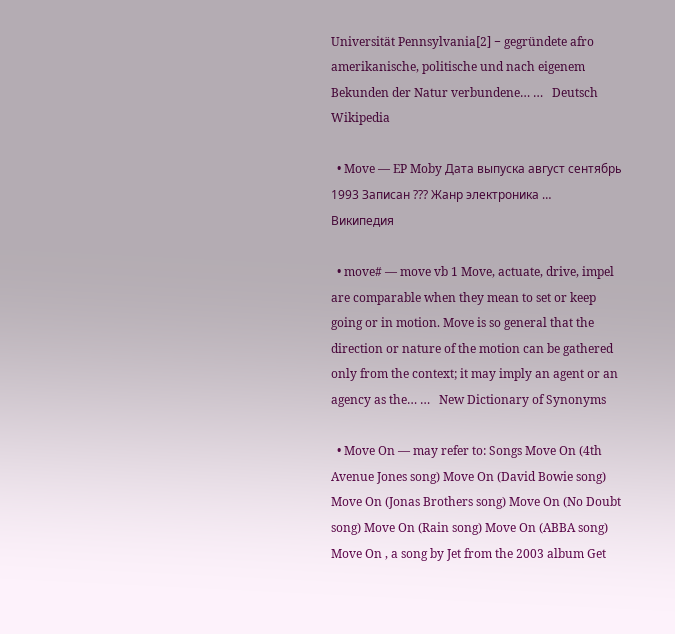Universität Pennsylvania[2] − gegründete afro amerikanische, politische und nach eigenem Bekunden der Natur verbundene… …   Deutsch Wikipedia

  • Move — EP Moby Дата выпуска август сентябрь 1993 Записан ??? Жанр электроника …   Википедия

  • move# — move vb 1 Move, actuate, drive, impel are comparable when they mean to set or keep going or in motion. Move is so general that the direction or nature of the motion can be gathered only from the context; it may imply an agent or an agency as the… …   New Dictionary of Synonyms

  • Move On — may refer to: Songs Move On (4th Avenue Jones song) Move On (David Bowie song) Move On (Jonas Brothers song) Move On (No Doubt song) Move On (Rain song) Move On (ABBA song) Move On , a song by Jet from the 2003 album Get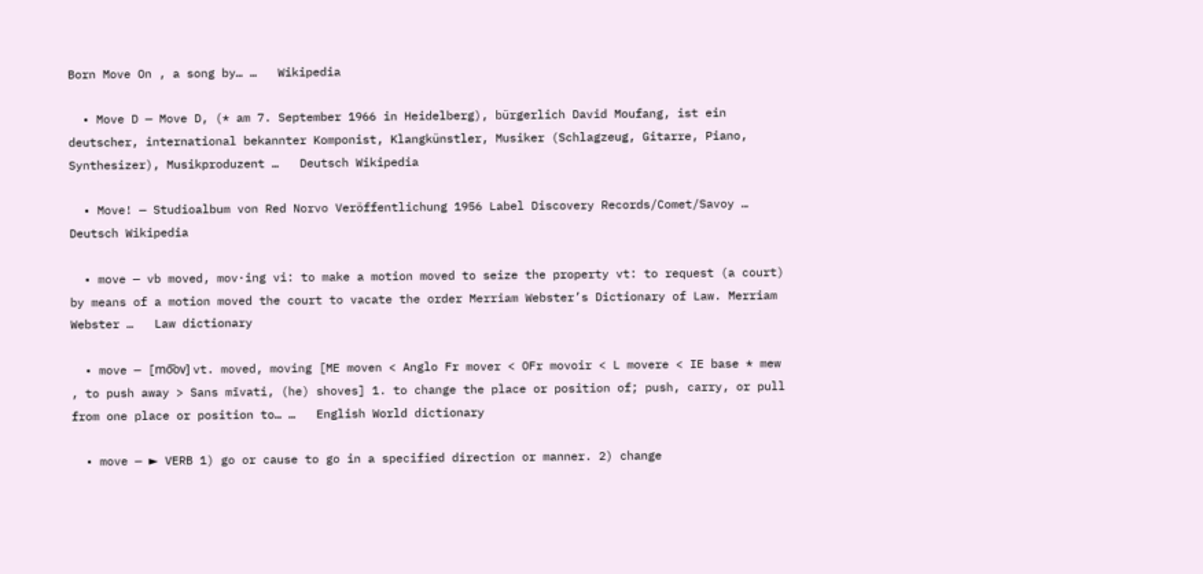Born Move On , a song by… …   Wikipedia

  • Move D — Move D, (* am 7. September 1966 in Heidelberg), bürgerlich David Moufang, ist ein deutscher, international bekannter Komponist, Klangkünstler, Musiker (Schlagzeug, Gitarre, Piano, Synthesizer), Musikproduzent …   Deutsch Wikipedia

  • Move! — Studioalbum von Red Norvo Veröffentlichung 1956 Label Discovery Records/Comet/Savoy …   Deutsch Wikipedia

  • move — vb moved, mov·ing vi: to make a motion moved to seize the property vt: to request (a court) by means of a motion moved the court to vacate the order Merriam Webster’s Dictionary of Law. Merriam Webster …   Law dictionary

  • move — [mo͞ov] vt. moved, moving [ME moven < Anglo Fr mover < OFr movoir < L movere < IE base * mew , to push away > Sans mīvati, (he) shoves] 1. to change the place or position of; push, carry, or pull from one place or position to… …   English World dictionary

  • move — ► VERB 1) go or cause to go in a specified direction or manner. 2) change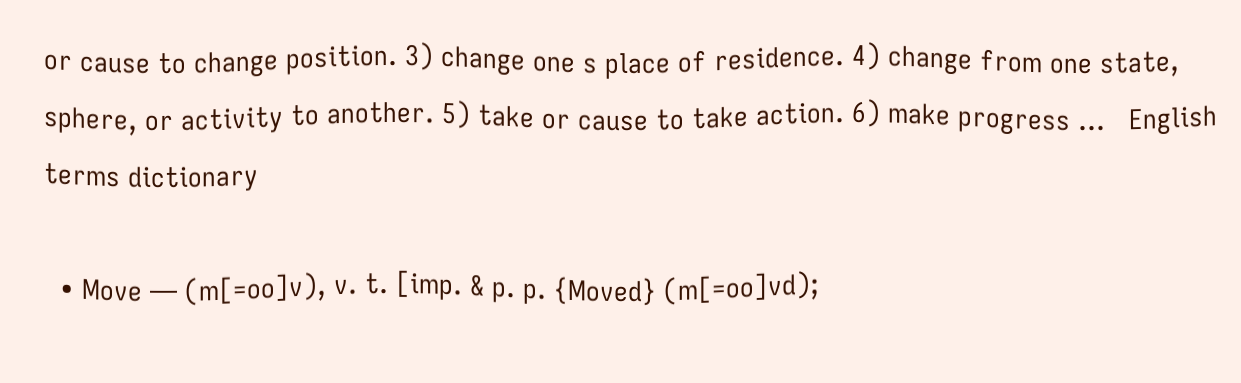or cause to change position. 3) change one s place of residence. 4) change from one state, sphere, or activity to another. 5) take or cause to take action. 6) make progress …   English terms dictionary

  • Move — (m[=oo]v), v. t. [imp. & p. p. {Moved} (m[=oo]vd);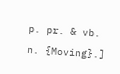p. pr. & vb. n. {Moving}.]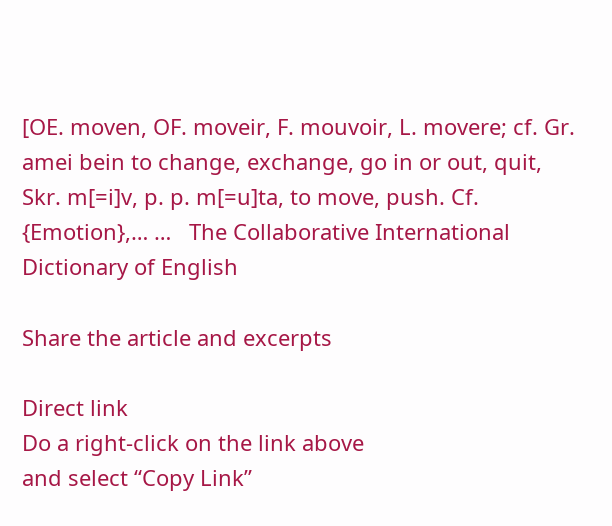[OE. moven, OF. moveir, F. mouvoir, L. movere; cf. Gr. amei bein to change, exchange, go in or out, quit, Skr. m[=i]v, p. p. m[=u]ta, to move, push. Cf. {Emotion},… …   The Collaborative International Dictionary of English

Share the article and excerpts

Direct link
Do a right-click on the link above
and select “Copy Link”